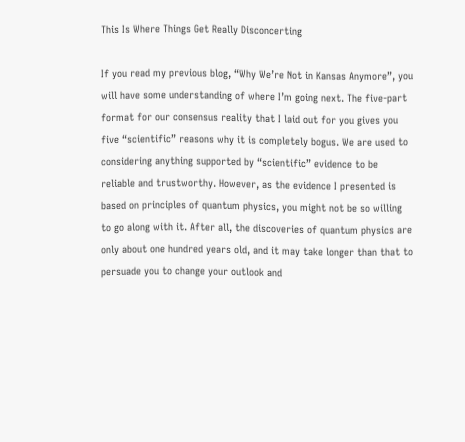This Is Where Things Get Really Disconcerting

If you read my previous blog, “Why We’re Not in Kansas Anymore”, you will have some understanding of where I’m going next. The five-part format for our consensus reality that I laid out for you gives you five “scientific” reasons why it is completely bogus. We are used to considering anything supported by “scientific” evidence to be reliable and trustworthy. However, as the evidence I presented is based on principles of quantum physics, you might not be so willing to go along with it. After all, the discoveries of quantum physics are only about one hundred years old, and it may take longer than that to persuade you to change your outlook and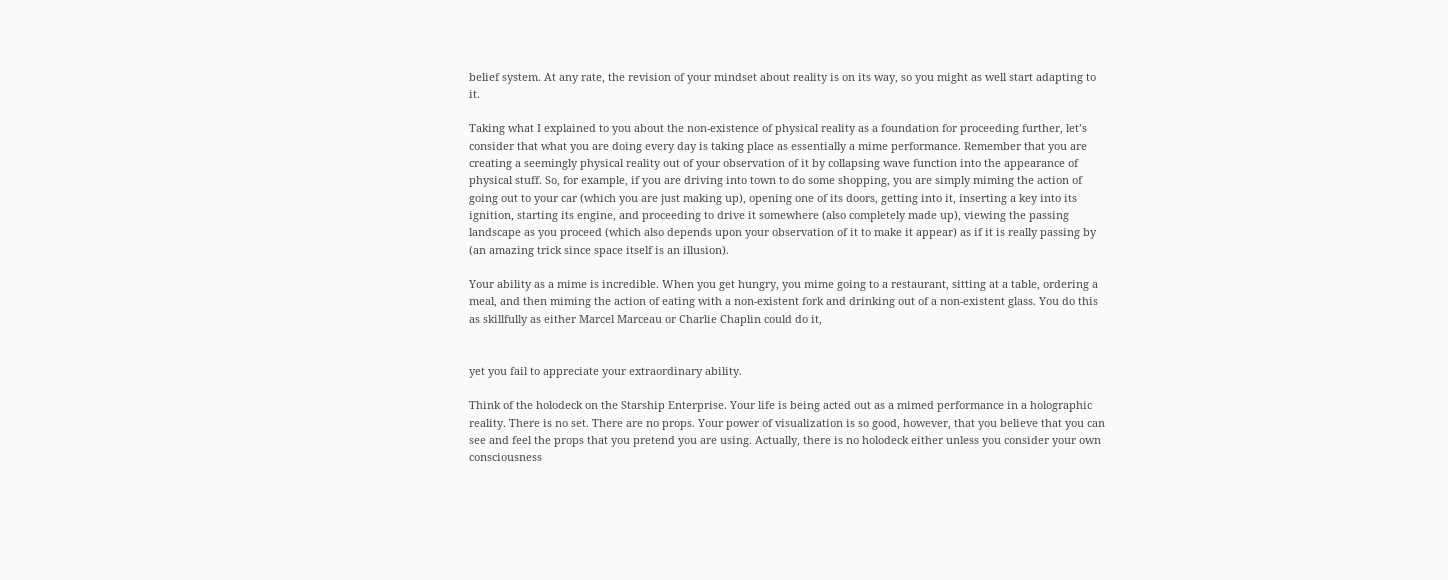belief system. At any rate, the revision of your mindset about reality is on its way, so you might as well start adapting to it.

Taking what I explained to you about the non-existence of physical reality as a foundation for proceeding further, let’s consider that what you are doing every day is taking place as essentially a mime performance. Remember that you are creating a seemingly physical reality out of your observation of it by collapsing wave function into the appearance of physical stuff. So, for example, if you are driving into town to do some shopping, you are simply miming the action of going out to your car (which you are just making up), opening one of its doors, getting into it, inserting a key into its ignition, starting its engine, and proceeding to drive it somewhere (also completely made up), viewing the passing landscape as you proceed (which also depends upon your observation of it to make it appear) as if it is really passing by (an amazing trick since space itself is an illusion).

Your ability as a mime is incredible. When you get hungry, you mime going to a restaurant, sitting at a table, ordering a meal, and then miming the action of eating with a non-existent fork and drinking out of a non-existent glass. You do this as skillfully as either Marcel Marceau or Charlie Chaplin could do it,


yet you fail to appreciate your extraordinary ability.

Think of the holodeck on the Starship Enterprise. Your life is being acted out as a mimed performance in a holographic reality. There is no set. There are no props. Your power of visualization is so good, however, that you believe that you can see and feel the props that you pretend you are using. Actually, there is no holodeck either unless you consider your own consciousness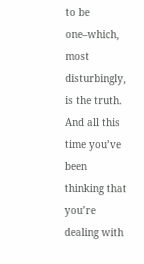to be one–which, most disturbingly, is the truth. And all this time you’ve been thinking that you’re dealing with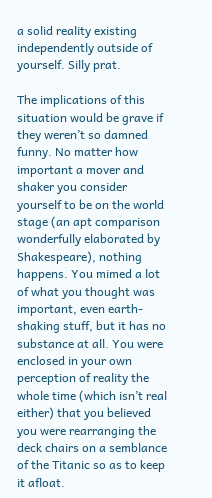a solid reality existing independently outside of yourself. Silly prat.

The implications of this situation would be grave if they weren’t so damned funny. No matter how important a mover and shaker you consider yourself to be on the world stage (an apt comparison wonderfully elaborated by Shakespeare), nothing happens. You mimed a lot of what you thought was important, even earth-shaking stuff, but it has no substance at all. You were enclosed in your own perception of reality the whole time (which isn’t real either) that you believed you were rearranging the deck chairs on a semblance of the Titanic so as to keep it afloat.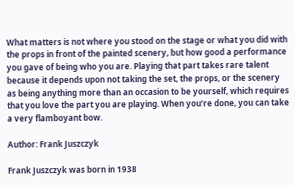What matters is not where you stood on the stage or what you did with the props in front of the painted scenery, but how good a performance you gave of being who you are. Playing that part takes rare talent because it depends upon not taking the set, the props, or the scenery as being anything more than an occasion to be yourself, which requires that you love the part you are playing. When you’re done, you can take a very flamboyant bow.

Author: Frank Juszczyk

Frank Juszczyk was born in 1938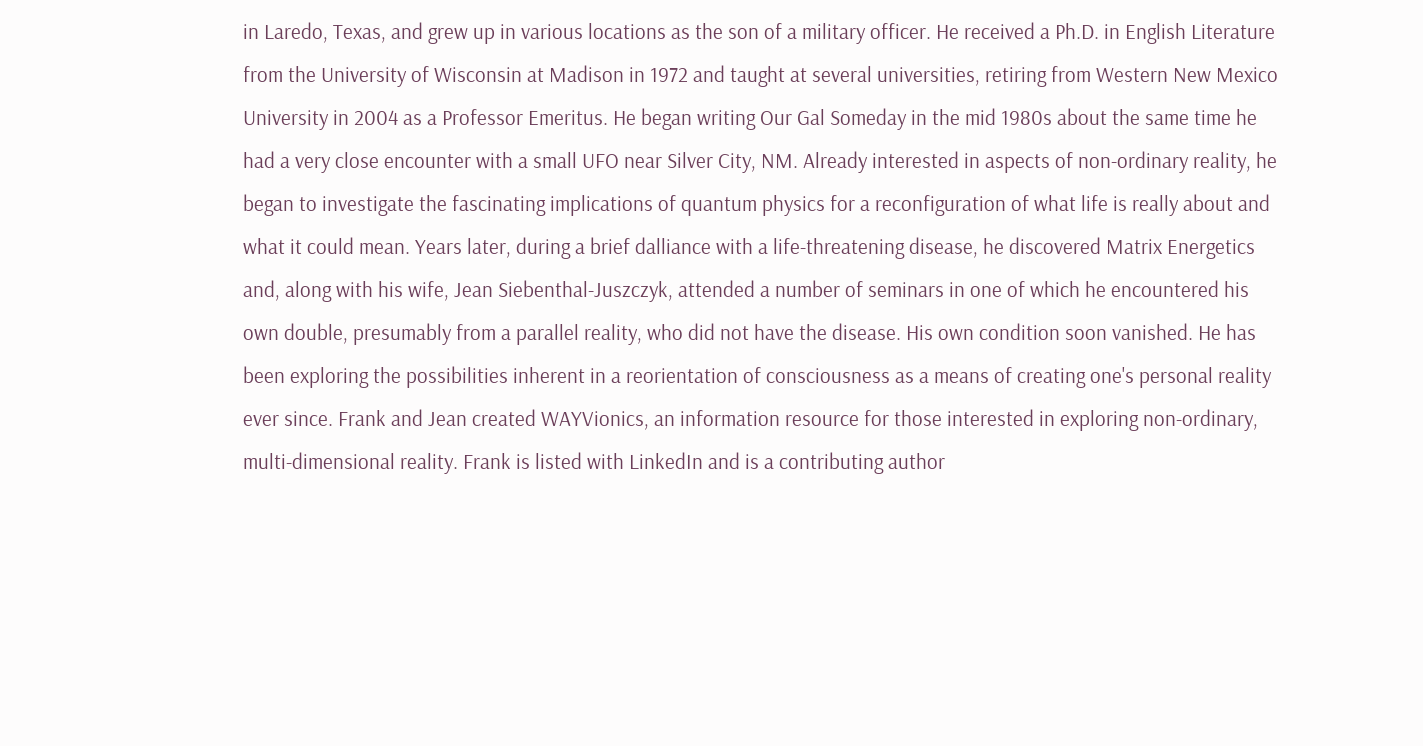in Laredo, Texas, and grew up in various locations as the son of a military officer. He received a Ph.D. in English Literature from the University of Wisconsin at Madison in 1972 and taught at several universities, retiring from Western New Mexico University in 2004 as a Professor Emeritus. He began writing Our Gal Someday in the mid 1980s about the same time he had a very close encounter with a small UFO near Silver City, NM. Already interested in aspects of non-ordinary reality, he began to investigate the fascinating implications of quantum physics for a reconfiguration of what life is really about and what it could mean. Years later, during a brief dalliance with a life-threatening disease, he discovered Matrix Energetics and, along with his wife, Jean Siebenthal-Juszczyk, attended a number of seminars in one of which he encountered his own double, presumably from a parallel reality, who did not have the disease. His own condition soon vanished. He has been exploring the possibilities inherent in a reorientation of consciousness as a means of creating one's personal reality ever since. Frank and Jean created WAYVionics, an information resource for those interested in exploring non-ordinary, multi-dimensional reality. Frank is listed with LinkedIn and is a contributing author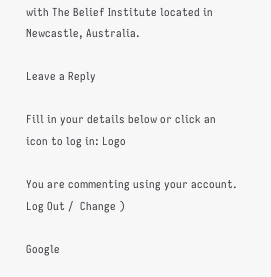with The Belief Institute located in Newcastle, Australia.

Leave a Reply

Fill in your details below or click an icon to log in: Logo

You are commenting using your account. Log Out /  Change )

Google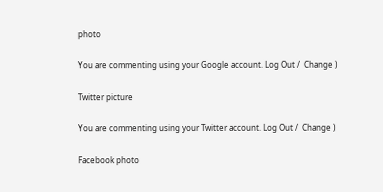photo

You are commenting using your Google account. Log Out /  Change )

Twitter picture

You are commenting using your Twitter account. Log Out /  Change )

Facebook photo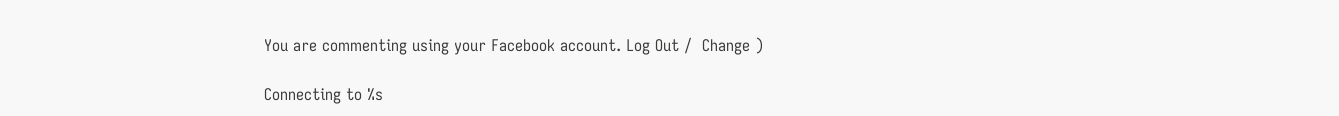You are commenting using your Facebook account. Log Out /  Change )

Connecting to %s